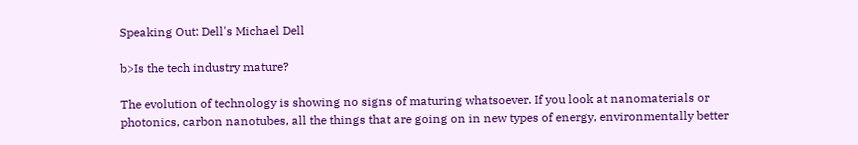Speaking Out: Dell's Michael Dell

b>Is the tech industry mature?

The evolution of technology is showing no signs of maturing whatsoever. If you look at nanomaterials or photonics, carbon nanotubes, all the things that are going on in new types of energy, environmentally better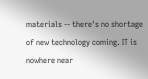materials -- there's no shortage of new technology coming. IT is nowhere near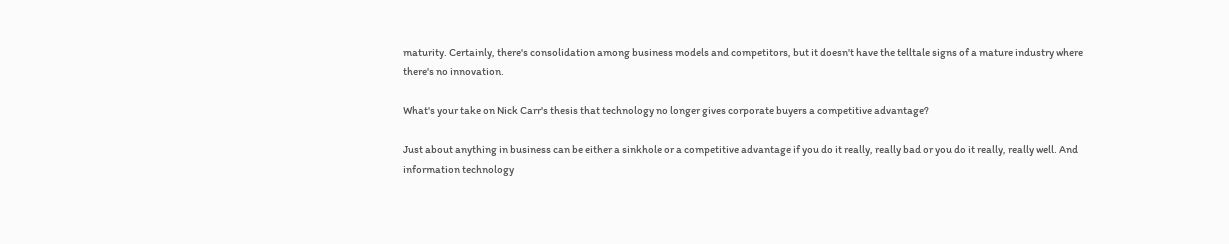maturity. Certainly, there's consolidation among business models and competitors, but it doesn't have the telltale signs of a mature industry where there's no innovation.

What's your take on Nick Carr's thesis that technology no longer gives corporate buyers a competitive advantage?

Just about anything in business can be either a sinkhole or a competitive advantage if you do it really, really bad or you do it really, really well. And information technology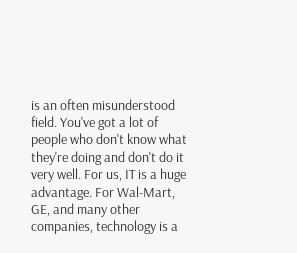is an often misunderstood field. You've got a lot of people who don't know what they're doing and don't do it very well. For us, IT is a huge advantage. For Wal-Mart, GE, and many other companies, technology is a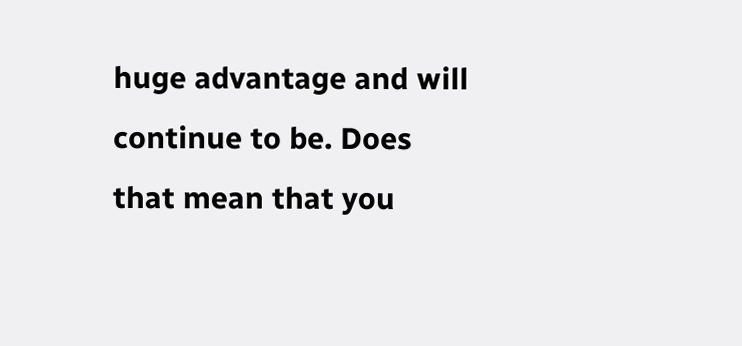huge advantage and will continue to be. Does that mean that you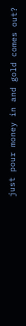just pour money in and gold comes out?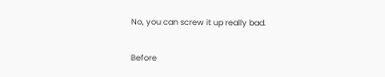No, you can screw it up really bad.

Before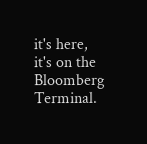it's here, it's on the Bloomberg Terminal.